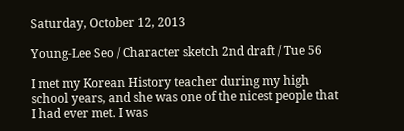Saturday, October 12, 2013

Young-Lee Seo / Character sketch 2nd draft / Tue 56

I met my Korean History teacher during my high school years, and she was one of the nicest people that I had ever met. I was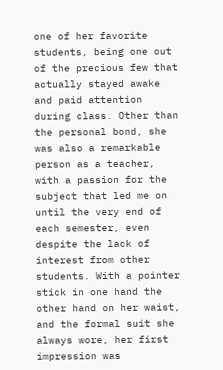one of her favorite students, being one out of the precious few that actually stayed awake and paid attention during class. Other than the personal bond, she was also a remarkable person as a teacher, with a passion for the subject that led me on until the very end of each semester, even despite the lack of interest from other students. With a pointer stick in one hand the other hand on her waist, and the formal suit she always wore, her first impression was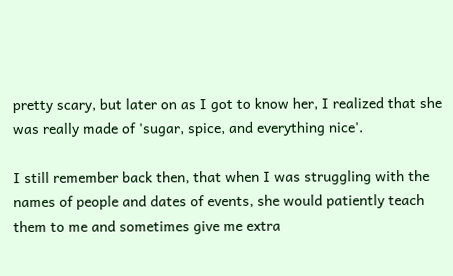pretty scary, but later on as I got to know her, I realized that she was really made of 'sugar, spice, and everything nice'.

I still remember back then, that when I was struggling with the names of people and dates of events, she would patiently teach them to me and sometimes give me extra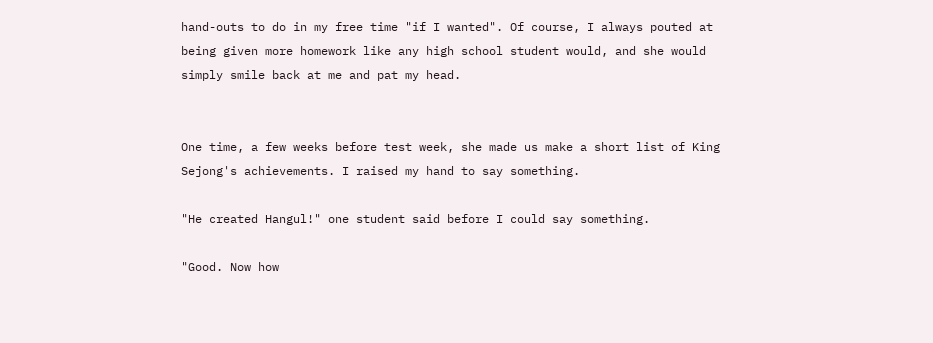hand-outs to do in my free time "if I wanted". Of course, I always pouted at being given more homework like any high school student would, and she would simply smile back at me and pat my head.


One time, a few weeks before test week, she made us make a short list of King Sejong's achievements. I raised my hand to say something.

"He created Hangul!" one student said before I could say something.

"Good. Now how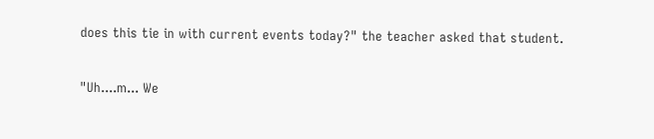does this tie in with current events today?" the teacher asked that student.

"Uh....m... We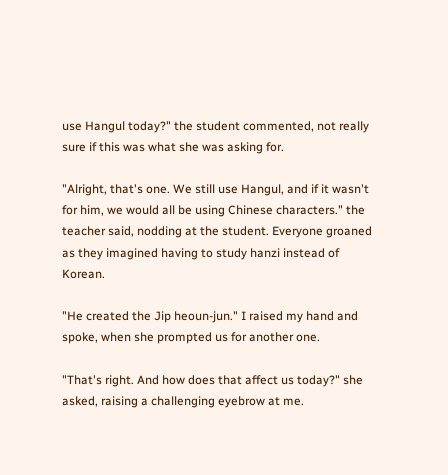use Hangul today?" the student commented, not really sure if this was what she was asking for.

"Alright, that's one. We still use Hangul, and if it wasn't for him, we would all be using Chinese characters." the teacher said, nodding at the student. Everyone groaned as they imagined having to study hanzi instead of Korean.

"He created the Jip heoun-jun." I raised my hand and spoke, when she prompted us for another one.

"That's right. And how does that affect us today?" she asked, raising a challenging eyebrow at me.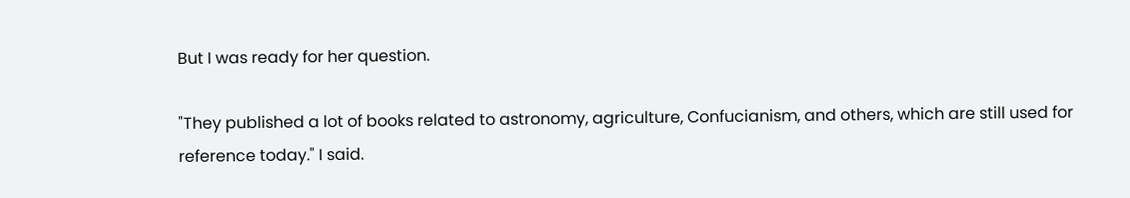But I was ready for her question.

"They published a lot of books related to astronomy, agriculture, Confucianism, and others, which are still used for reference today." I said.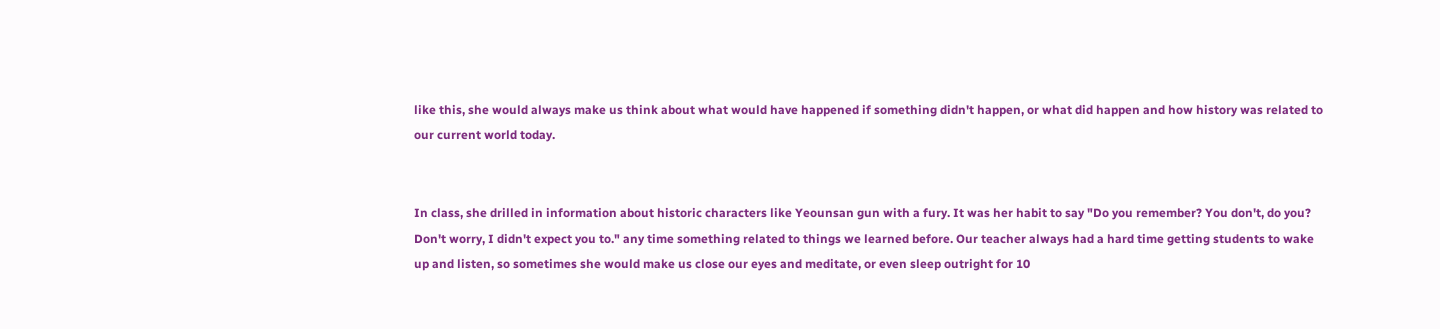like this, she would always make us think about what would have happened if something didn't happen, or what did happen and how history was related to our current world today.


In class, she drilled in information about historic characters like Yeounsan gun with a fury. It was her habit to say "Do you remember? You don't, do you? Don't worry, I didn't expect you to." any time something related to things we learned before. Our teacher always had a hard time getting students to wake up and listen, so sometimes she would make us close our eyes and meditate, or even sleep outright for 10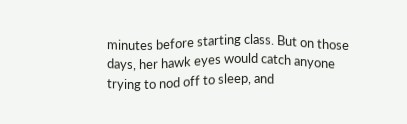minutes before starting class. But on those days, her hawk eyes would catch anyone trying to nod off to sleep, and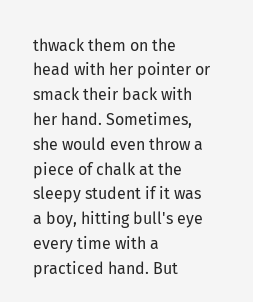thwack them on the head with her pointer or smack their back with her hand. Sometimes, she would even throw a piece of chalk at the sleepy student if it was a boy, hitting bull's eye every time with a practiced hand. But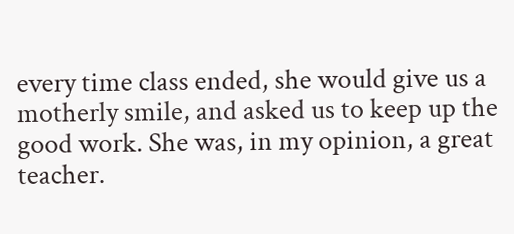every time class ended, she would give us a motherly smile, and asked us to keep up the good work. She was, in my opinion, a great teacher.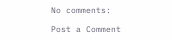No comments:

Post a Comment